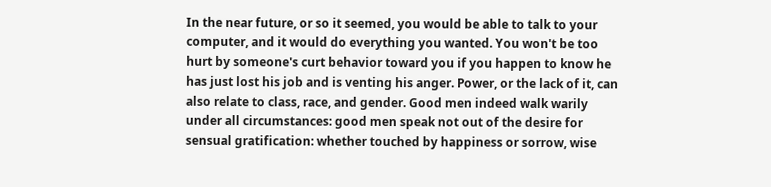In the near future, or so it seemed, you would be able to talk to your computer, and it would do everything you wanted. You won't be too hurt by someone's curt behavior toward you if you happen to know he has just lost his job and is venting his anger. Power, or the lack of it, can also relate to class, race, and gender. Good men indeed walk warily under all circumstances: good men speak not out of the desire for sensual gratification: whether touched by happiness or sorrow, wise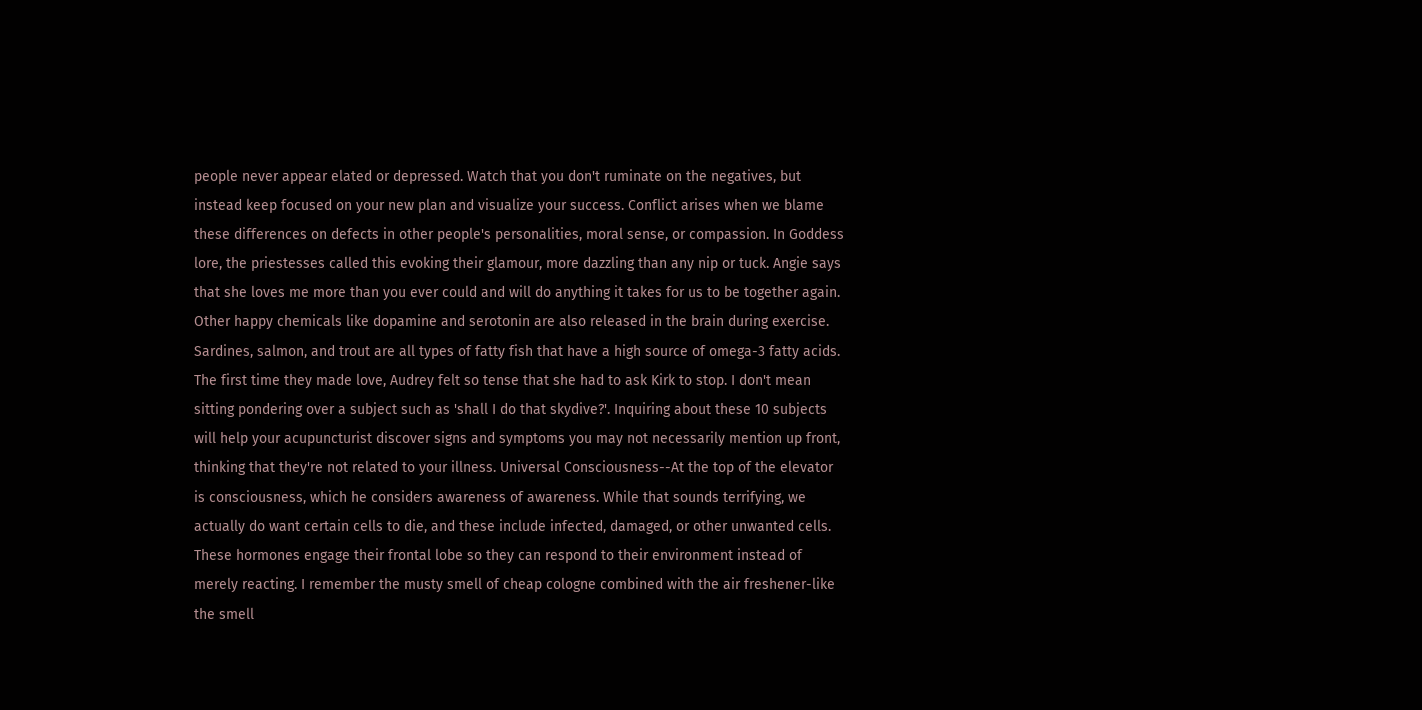people never appear elated or depressed. Watch that you don't ruminate on the negatives, but instead keep focused on your new plan and visualize your success. Conflict arises when we blame these differences on defects in other people's personalities, moral sense, or compassion. In Goddess lore, the priestesses called this evoking their glamour, more dazzling than any nip or tuck. Angie says that she loves me more than you ever could and will do anything it takes for us to be together again. Other happy chemicals like dopamine and serotonin are also released in the brain during exercise. Sardines, salmon, and trout are all types of fatty fish that have a high source of omega-3 fatty acids. The first time they made love, Audrey felt so tense that she had to ask Kirk to stop. I don't mean sitting pondering over a subject such as 'shall I do that skydive?'. Inquiring about these 10 subjects will help your acupuncturist discover signs and symptoms you may not necessarily mention up front, thinking that they're not related to your illness. Universal Consciousness--At the top of the elevator is consciousness, which he considers awareness of awareness. While that sounds terrifying, we actually do want certain cells to die, and these include infected, damaged, or other unwanted cells. These hormones engage their frontal lobe so they can respond to their environment instead of merely reacting. I remember the musty smell of cheap cologne combined with the air freshener-like the smell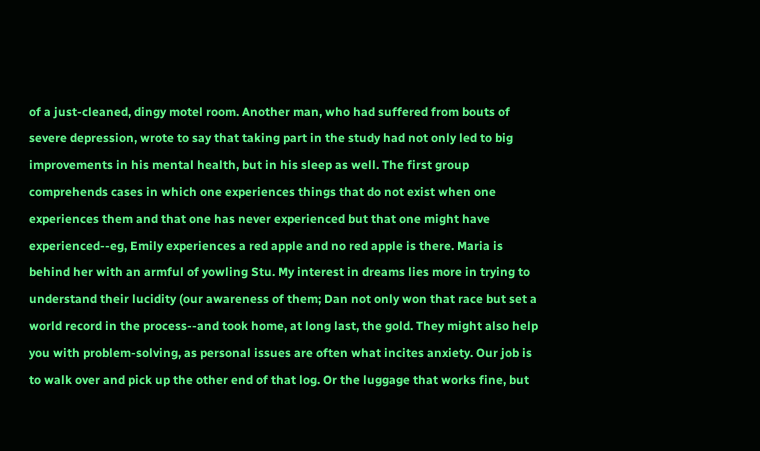of a just-cleaned, dingy motel room. Another man, who had suffered from bouts of severe depression, wrote to say that taking part in the study had not only led to big improvements in his mental health, but in his sleep as well. The first group comprehends cases in which one experiences things that do not exist when one experiences them and that one has never experienced but that one might have experienced--eg, Emily experiences a red apple and no red apple is there. Maria is behind her with an armful of yowling Stu. My interest in dreams lies more in trying to understand their lucidity (our awareness of them; Dan not only won that race but set a world record in the process--and took home, at long last, the gold. They might also help you with problem-solving, as personal issues are often what incites anxiety. Our job is to walk over and pick up the other end of that log. Or the luggage that works fine, but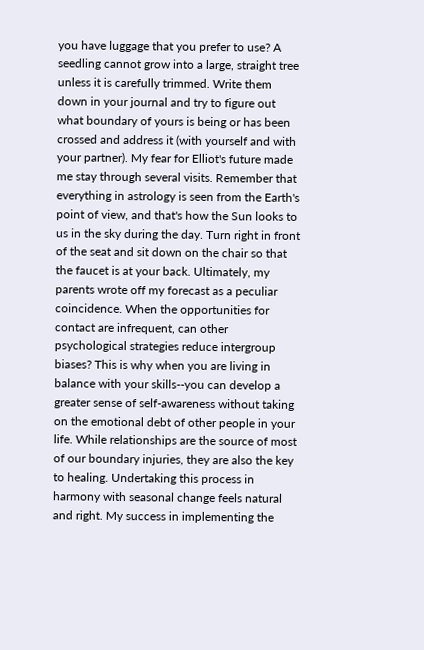you have luggage that you prefer to use? A seedling cannot grow into a large, straight tree unless it is carefully trimmed. Write them down in your journal and try to figure out what boundary of yours is being or has been crossed and address it (with yourself and with your partner). My fear for Elliot's future made me stay through several visits. Remember that everything in astrology is seen from the Earth's point of view, and that's how the Sun looks to us in the sky during the day. Turn right in front of the seat and sit down on the chair so that the faucet is at your back. Ultimately, my parents wrote off my forecast as a peculiar coincidence. When the opportunities for contact are infrequent, can other psychological strategies reduce intergroup biases? This is why when you are living in balance with your skills--you can develop a greater sense of self-awareness without taking on the emotional debt of other people in your life. While relationships are the source of most of our boundary injuries, they are also the key to healing. Undertaking this process in harmony with seasonal change feels natural and right. My success in implementing the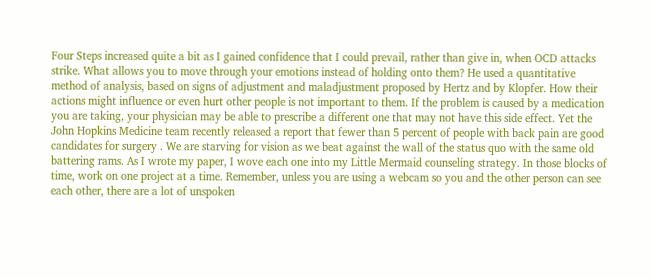Four Steps increased quite a bit as I gained confidence that I could prevail, rather than give in, when OCD attacks strike. What allows you to move through your emotions instead of holding onto them? He used a quantitative method of analysis, based on signs of adjustment and maladjustment proposed by Hertz and by Klopfer. How their actions might influence or even hurt other people is not important to them. If the problem is caused by a medication you are taking, your physician may be able to prescribe a different one that may not have this side effect. Yet the John Hopkins Medicine team recently released a report that fewer than 5 percent of people with back pain are good candidates for surgery . We are starving for vision as we beat against the wall of the status quo with the same old battering rams. As I wrote my paper, I wove each one into my Little Mermaid counseling strategy. In those blocks of time, work on one project at a time. Remember, unless you are using a webcam so you and the other person can see each other, there are a lot of unspoken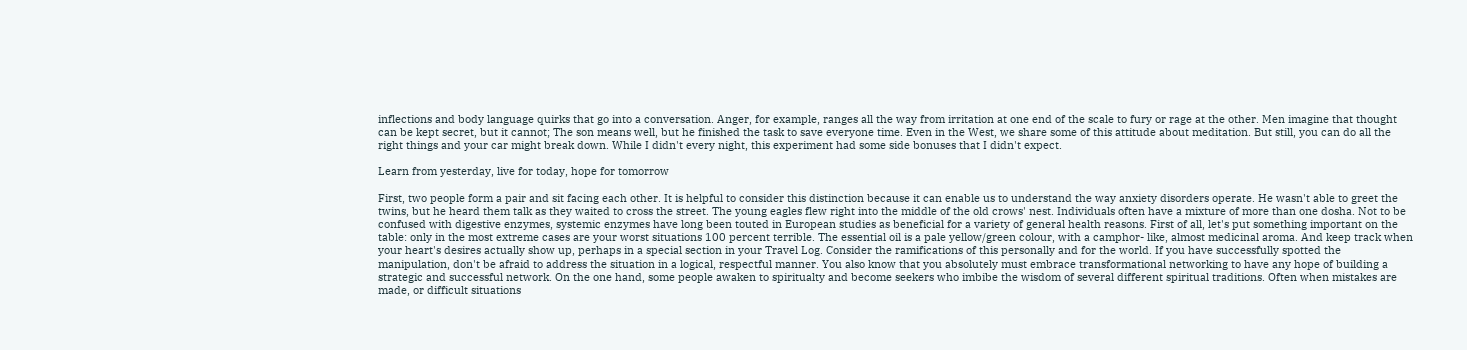inflections and body language quirks that go into a conversation. Anger, for example, ranges all the way from irritation at one end of the scale to fury or rage at the other. Men imagine that thought can be kept secret, but it cannot; The son means well, but he finished the task to save everyone time. Even in the West, we share some of this attitude about meditation. But still, you can do all the right things and your car might break down. While I didn't every night, this experiment had some side bonuses that I didn't expect.

Learn from yesterday, live for today, hope for tomorrow

First, two people form a pair and sit facing each other. It is helpful to consider this distinction because it can enable us to understand the way anxiety disorders operate. He wasn't able to greet the twins, but he heard them talk as they waited to cross the street. The young eagles flew right into the middle of the old crows' nest. Individuals often have a mixture of more than one dosha. Not to be confused with digestive enzymes, systemic enzymes have long been touted in European studies as beneficial for a variety of general health reasons. First of all, let's put something important on the table: only in the most extreme cases are your worst situations 100 percent terrible. The essential oil is a pale yellow/green colour, with a camphor- like, almost medicinal aroma. And keep track when your heart's desires actually show up, perhaps in a special section in your Travel Log. Consider the ramifications of this personally and for the world. If you have successfully spotted the manipulation, don't be afraid to address the situation in a logical, respectful manner. You also know that you absolutely must embrace transformational networking to have any hope of building a strategic and successful network. On the one hand, some people awaken to spiritualty and become seekers who imbibe the wisdom of several different spiritual traditions. Often when mistakes are made, or difficult situations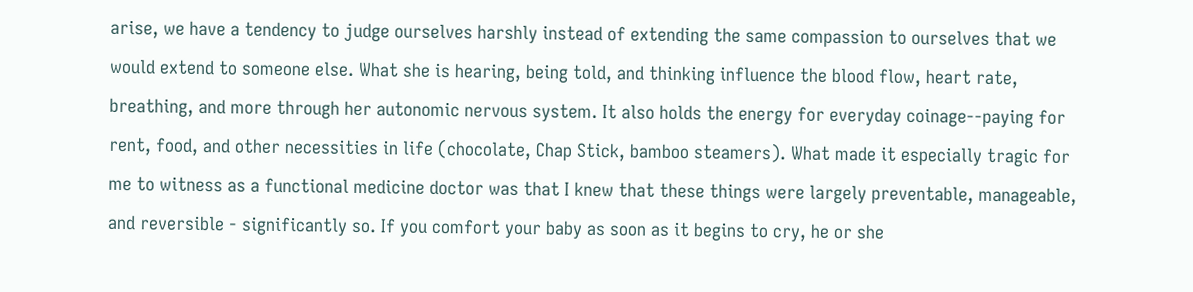arise, we have a tendency to judge ourselves harshly instead of extending the same compassion to ourselves that we would extend to someone else. What she is hearing, being told, and thinking influence the blood flow, heart rate, breathing, and more through her autonomic nervous system. It also holds the energy for everyday coinage--paying for rent, food, and other necessities in life (chocolate, Chap Stick, bamboo steamers). What made it especially tragic for me to witness as a functional medicine doctor was that I knew that these things were largely preventable, manageable, and reversible - significantly so. If you comfort your baby as soon as it begins to cry, he or she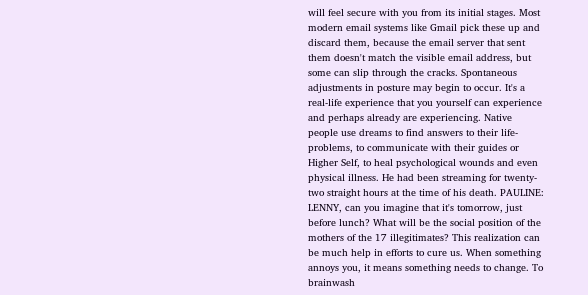will feel secure with you from its initial stages. Most modern email systems like Gmail pick these up and discard them, because the email server that sent them doesn't match the visible email address, but some can slip through the cracks. Spontaneous adjustments in posture may begin to occur. It's a real-life experience that you yourself can experience and perhaps already are experiencing. Native people use dreams to find answers to their life-problems, to communicate with their guides or Higher Self, to heal psychological wounds and even physical illness. He had been streaming for twenty-two straight hours at the time of his death. PAULINE: LENNY, can you imagine that it's tomorrow, just before lunch? What will be the social position of the mothers of the 17 illegitimates? This realization can be much help in efforts to cure us. When something annoys you, it means something needs to change. To brainwash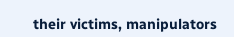their victims, manipulators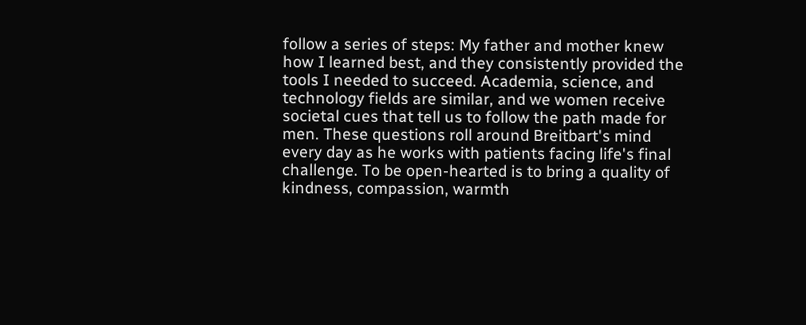follow a series of steps: My father and mother knew how I learned best, and they consistently provided the tools I needed to succeed. Academia, science, and technology fields are similar, and we women receive societal cues that tell us to follow the path made for men. These questions roll around Breitbart's mind every day as he works with patients facing life's final challenge. To be open-hearted is to bring a quality of kindness, compassion, warmth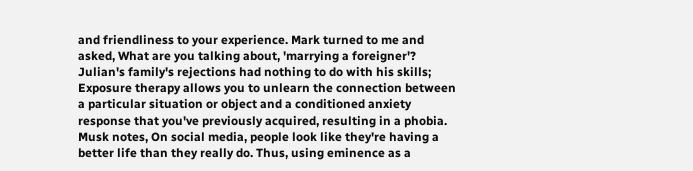and friendliness to your experience. Mark turned to me and asked, What are you talking about, 'marrying a foreigner'? Julian's family's rejections had nothing to do with his skills; Exposure therapy allows you to unlearn the connection between a particular situation or object and a conditioned anxiety response that you've previously acquired, resulting in a phobia. Musk notes, On social media, people look like they're having a better life than they really do. Thus, using eminence as a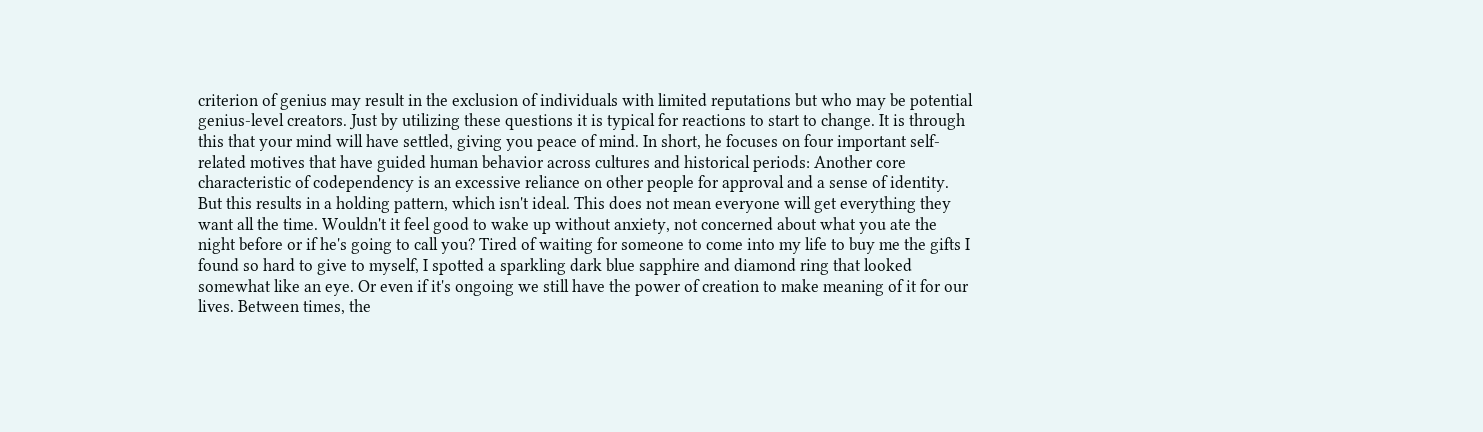criterion of genius may result in the exclusion of individuals with limited reputations but who may be potential genius-level creators. Just by utilizing these questions it is typical for reactions to start to change. It is through this that your mind will have settled, giving you peace of mind. In short, he focuses on four important self-related motives that have guided human behavior across cultures and historical periods: Another core characteristic of codependency is an excessive reliance on other people for approval and a sense of identity. But this results in a holding pattern, which isn't ideal. This does not mean everyone will get everything they want all the time. Wouldn't it feel good to wake up without anxiety, not concerned about what you ate the night before or if he's going to call you? Tired of waiting for someone to come into my life to buy me the gifts I found so hard to give to myself, I spotted a sparkling dark blue sapphire and diamond ring that looked somewhat like an eye. Or even if it's ongoing we still have the power of creation to make meaning of it for our lives. Between times, the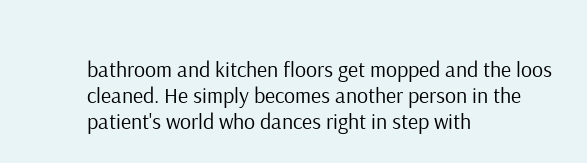bathroom and kitchen floors get mopped and the loos cleaned. He simply becomes another person in the patient's world who dances right in step with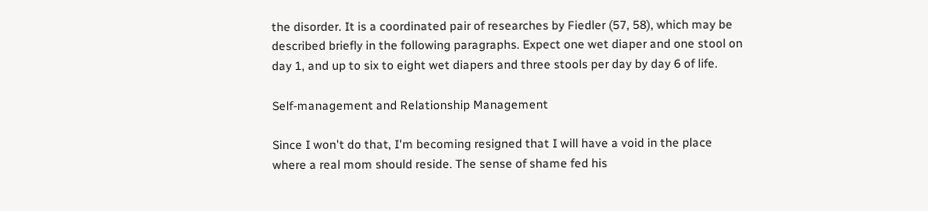the disorder. It is a coordinated pair of researches by Fiedler (57, 58), which may be described briefly in the following paragraphs. Expect one wet diaper and one stool on day 1, and up to six to eight wet diapers and three stools per day by day 6 of life.

Self-management and Relationship Management

Since I won't do that, I'm becoming resigned that I will have a void in the place where a real mom should reside. The sense of shame fed his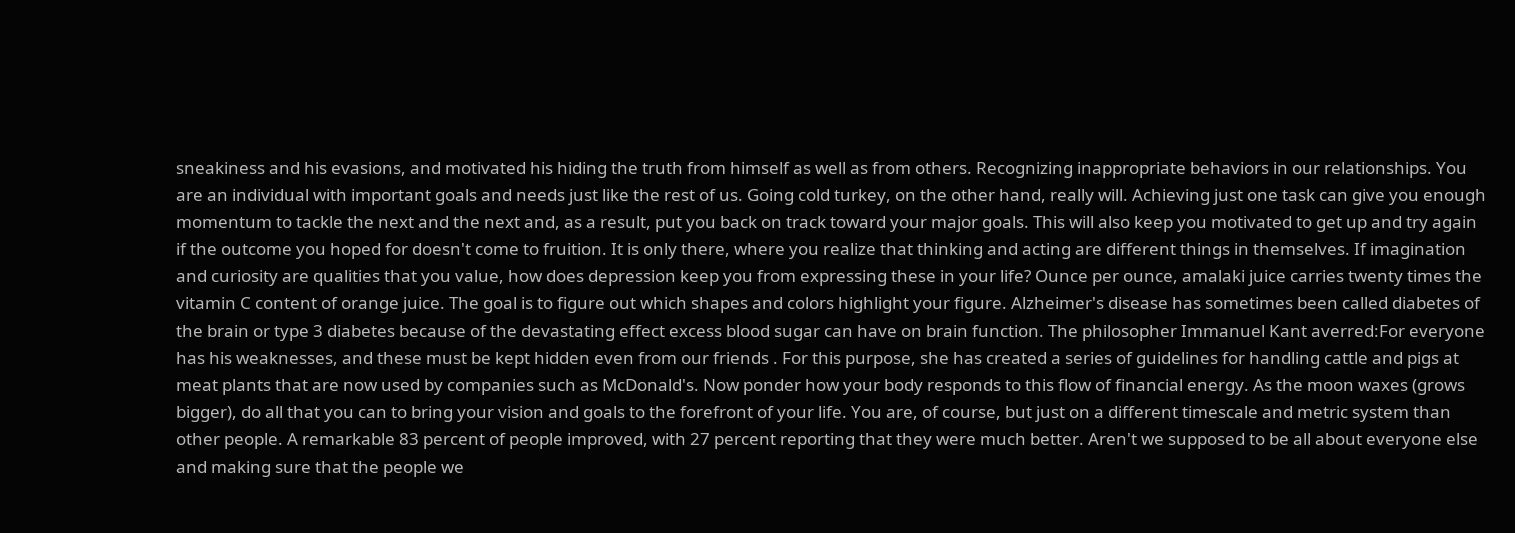sneakiness and his evasions, and motivated his hiding the truth from himself as well as from others. Recognizing inappropriate behaviors in our relationships. You are an individual with important goals and needs just like the rest of us. Going cold turkey, on the other hand, really will. Achieving just one task can give you enough momentum to tackle the next and the next and, as a result, put you back on track toward your major goals. This will also keep you motivated to get up and try again if the outcome you hoped for doesn't come to fruition. It is only there, where you realize that thinking and acting are different things in themselves. If imagination and curiosity are qualities that you value, how does depression keep you from expressing these in your life? Ounce per ounce, amalaki juice carries twenty times the vitamin C content of orange juice. The goal is to figure out which shapes and colors highlight your figure. Alzheimer's disease has sometimes been called diabetes of the brain or type 3 diabetes because of the devastating effect excess blood sugar can have on brain function. The philosopher Immanuel Kant averred:For everyone has his weaknesses, and these must be kept hidden even from our friends . For this purpose, she has created a series of guidelines for handling cattle and pigs at meat plants that are now used by companies such as McDonald's. Now ponder how your body responds to this flow of financial energy. As the moon waxes (grows bigger), do all that you can to bring your vision and goals to the forefront of your life. You are, of course, but just on a different timescale and metric system than other people. A remarkable 83 percent of people improved, with 27 percent reporting that they were much better. Aren't we supposed to be all about everyone else and making sure that the people we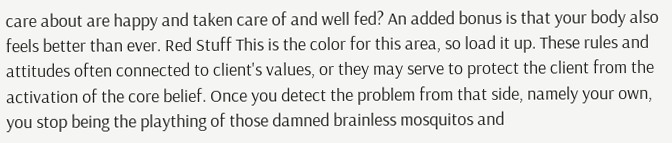care about are happy and taken care of and well fed? An added bonus is that your body also feels better than ever. Red Stuff This is the color for this area, so load it up. These rules and attitudes often connected to client's values, or they may serve to protect the client from the activation of the core belief. Once you detect the problem from that side, namely your own, you stop being the plaything of those damned brainless mosquitos and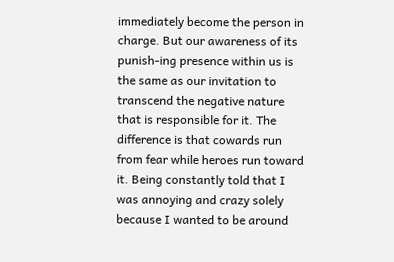immediately become the person in charge. But our awareness of its punish-ing presence within us is the same as our invitation to transcend the negative nature that is responsible for it. The difference is that cowards run from fear while heroes run toward it. Being constantly told that I was annoying and crazy solely because I wanted to be around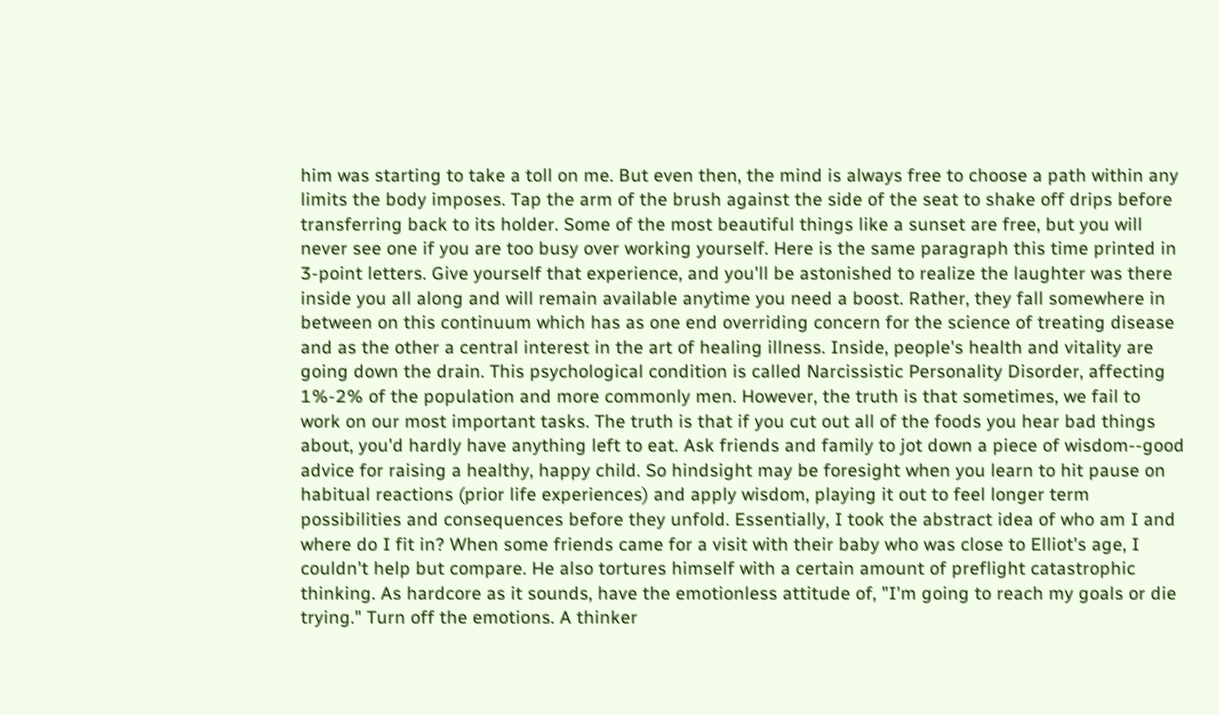him was starting to take a toll on me. But even then, the mind is always free to choose a path within any limits the body imposes. Tap the arm of the brush against the side of the seat to shake off drips before transferring back to its holder. Some of the most beautiful things like a sunset are free, but you will never see one if you are too busy over working yourself. Here is the same paragraph this time printed in 3-point letters. Give yourself that experience, and you'll be astonished to realize the laughter was there inside you all along and will remain available anytime you need a boost. Rather, they fall somewhere in between on this continuum which has as one end overriding concern for the science of treating disease and as the other a central interest in the art of healing illness. Inside, people's health and vitality are going down the drain. This psychological condition is called Narcissistic Personality Disorder, affecting 1%-2% of the population and more commonly men. However, the truth is that sometimes, we fail to work on our most important tasks. The truth is that if you cut out all of the foods you hear bad things about, you'd hardly have anything left to eat. Ask friends and family to jot down a piece of wisdom--good advice for raising a healthy, happy child. So hindsight may be foresight when you learn to hit pause on habitual reactions (prior life experiences) and apply wisdom, playing it out to feel longer term possibilities and consequences before they unfold. Essentially, I took the abstract idea of who am I and where do I fit in? When some friends came for a visit with their baby who was close to Elliot's age, I couldn't help but compare. He also tortures himself with a certain amount of preflight catastrophic thinking. As hardcore as it sounds, have the emotionless attitude of, "I'm going to reach my goals or die trying." Turn off the emotions. A thinker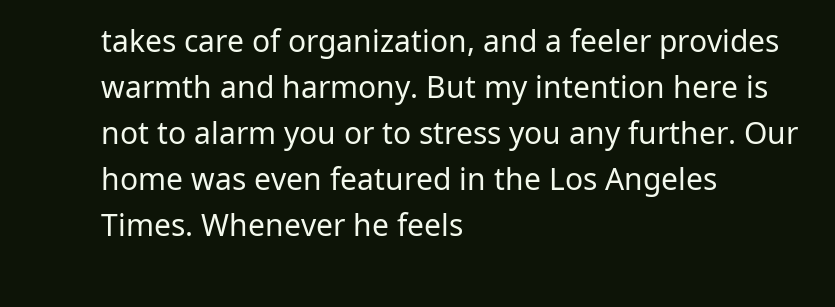takes care of organization, and a feeler provides warmth and harmony. But my intention here is not to alarm you or to stress you any further. Our home was even featured in the Los Angeles Times. Whenever he feels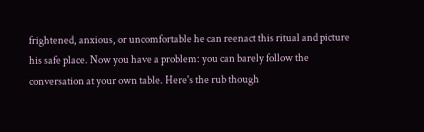frightened, anxious, or uncomfortable he can reenact this ritual and picture his safe place. Now you have a problem: you can barely follow the conversation at your own table. Here's the rub though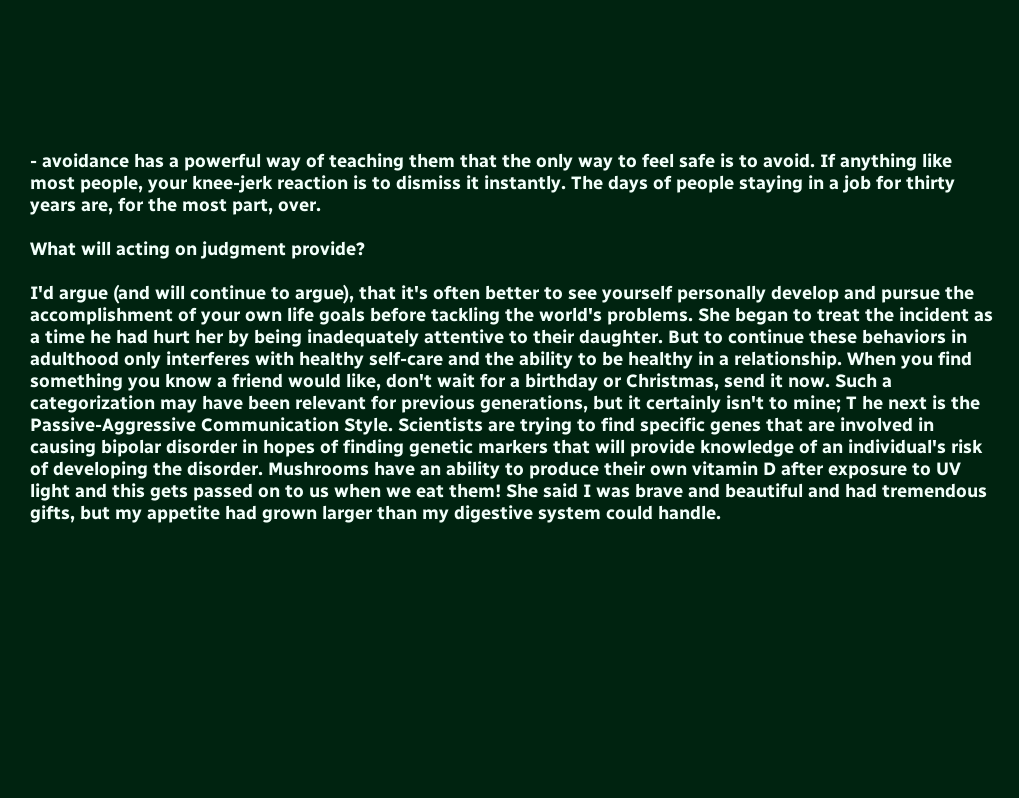- avoidance has a powerful way of teaching them that the only way to feel safe is to avoid. If anything like most people, your knee-jerk reaction is to dismiss it instantly. The days of people staying in a job for thirty years are, for the most part, over.

What will acting on judgment provide?

I'd argue (and will continue to argue), that it's often better to see yourself personally develop and pursue the accomplishment of your own life goals before tackling the world's problems. She began to treat the incident as a time he had hurt her by being inadequately attentive to their daughter. But to continue these behaviors in adulthood only interferes with healthy self-care and the ability to be healthy in a relationship. When you find something you know a friend would like, don't wait for a birthday or Christmas, send it now. Such a categorization may have been relevant for previous generations, but it certainly isn't to mine; T he next is the Passive-Aggressive Communication Style. Scientists are trying to find specific genes that are involved in causing bipolar disorder in hopes of finding genetic markers that will provide knowledge of an individual's risk of developing the disorder. Mushrooms have an ability to produce their own vitamin D after exposure to UV light and this gets passed on to us when we eat them! She said I was brave and beautiful and had tremendous gifts, but my appetite had grown larger than my digestive system could handle.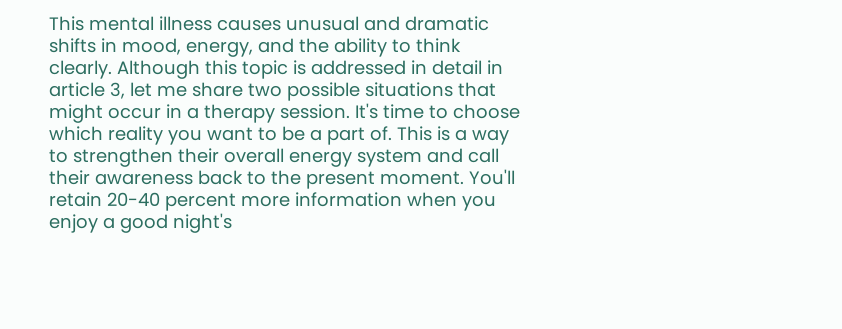This mental illness causes unusual and dramatic shifts in mood, energy, and the ability to think clearly. Although this topic is addressed in detail in article 3, let me share two possible situations that might occur in a therapy session. It's time to choose which reality you want to be a part of. This is a way to strengthen their overall energy system and call their awareness back to the present moment. You'll retain 20-40 percent more information when you enjoy a good night's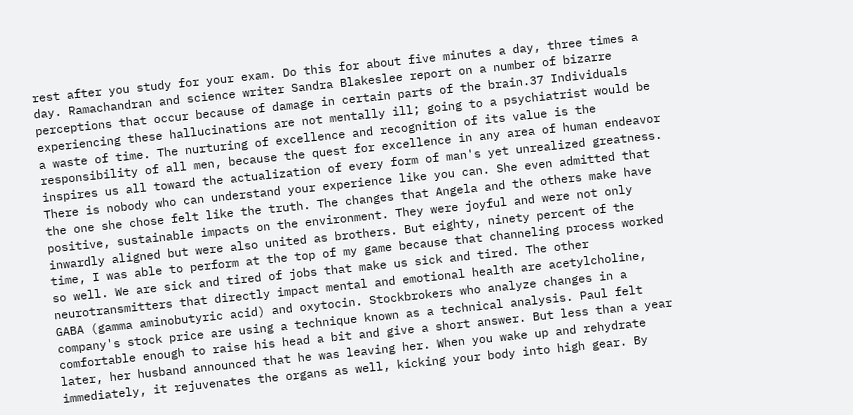rest after you study for your exam. Do this for about five minutes a day, three times a day. Ramachandran and science writer Sandra Blakeslee report on a number of bizarre perceptions that occur because of damage in certain parts of the brain.37 Individuals experiencing these hallucinations are not mentally ill; going to a psychiatrist would be a waste of time. The nurturing of excellence and recognition of its value is the responsibility of all men, because the quest for excellence in any area of human endeavor inspires us all toward the actualization of every form of man's yet unrealized greatness. There is nobody who can understand your experience like you can. She even admitted that the one she chose felt like the truth. The changes that Angela and the others make have positive, sustainable impacts on the environment. They were joyful and were not only inwardly aligned but were also united as brothers. But eighty, ninety percent of the time, I was able to perform at the top of my game because that channeling process worked so well. We are sick and tired of jobs that make us sick and tired. The other neurotransmitters that directly impact mental and emotional health are acetylcholine, GABA (gamma aminobutyric acid) and oxytocin. Stockbrokers who analyze changes in a company's stock price are using a technique known as a technical analysis. Paul felt comfortable enough to raise his head a bit and give a short answer. But less than a year later, her husband announced that he was leaving her. When you wake up and rehydrate immediately, it rejuvenates the organs as well, kicking your body into high gear. By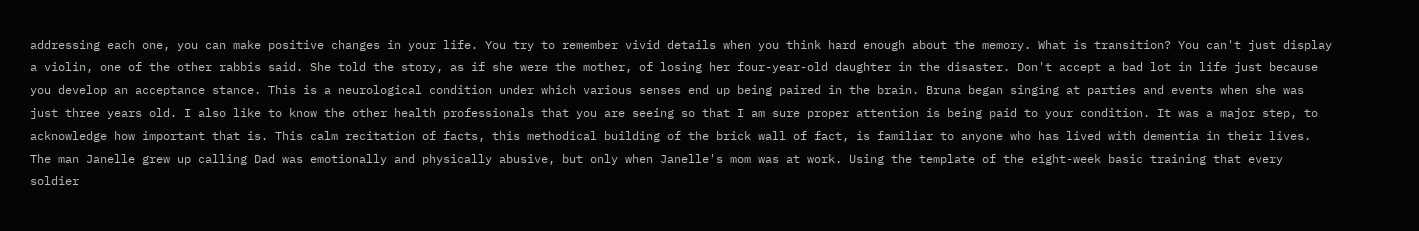addressing each one, you can make positive changes in your life. You try to remember vivid details when you think hard enough about the memory. What is transition? You can't just display a violin, one of the other rabbis said. She told the story, as if she were the mother, of losing her four-year-old daughter in the disaster. Don't accept a bad lot in life just because you develop an acceptance stance. This is a neurological condition under which various senses end up being paired in the brain. Bruna began singing at parties and events when she was just three years old. I also like to know the other health professionals that you are seeing so that I am sure proper attention is being paid to your condition. It was a major step, to acknowledge how important that is. This calm recitation of facts, this methodical building of the brick wall of fact, is familiar to anyone who has lived with dementia in their lives. The man Janelle grew up calling Dad was emotionally and physically abusive, but only when Janelle's mom was at work. Using the template of the eight-week basic training that every soldier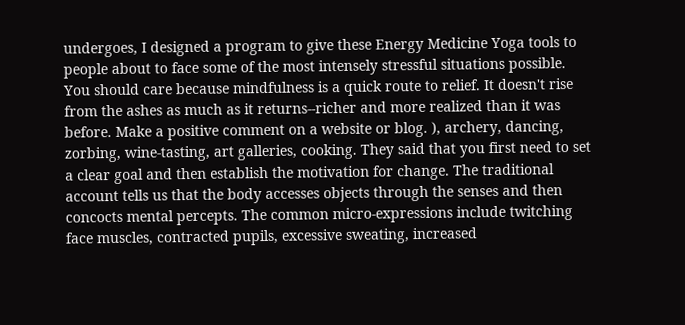undergoes, I designed a program to give these Energy Medicine Yoga tools to people about to face some of the most intensely stressful situations possible. You should care because mindfulness is a quick route to relief. It doesn't rise from the ashes as much as it returns--richer and more realized than it was before. Make a positive comment on a website or blog. ), archery, dancing, zorbing, wine-tasting, art galleries, cooking. They said that you first need to set a clear goal and then establish the motivation for change. The traditional account tells us that the body accesses objects through the senses and then concocts mental percepts. The common micro-expressions include twitching face muscles, contracted pupils, excessive sweating, increased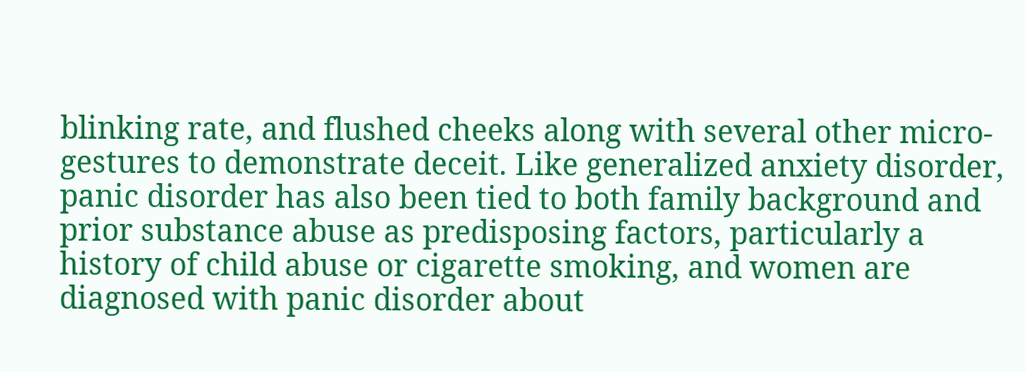blinking rate, and flushed cheeks along with several other micro-gestures to demonstrate deceit. Like generalized anxiety disorder, panic disorder has also been tied to both family background and prior substance abuse as predisposing factors, particularly a history of child abuse or cigarette smoking, and women are diagnosed with panic disorder about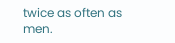twice as often as men.